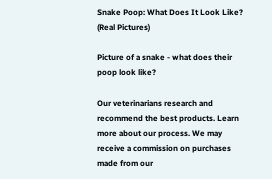Snake Poop: What Does It Look Like? (Real Pictures)

Picture of a snake - what does their poop look like?

Our veterinarians research and recommend the best products. Learn more about our process. We may receive a commission on purchases made from our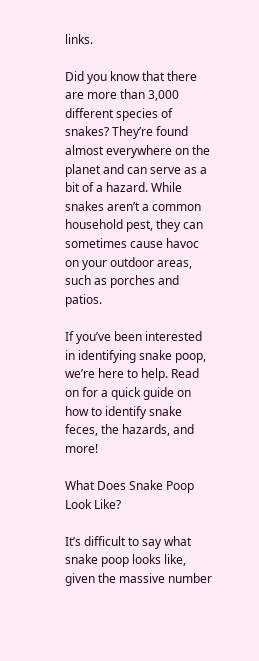links.

Did you know that there are more than 3,000 different species of snakes? They’re found almost everywhere on the planet and can serve as a bit of a hazard. While snakes aren’t a common household pest, they can sometimes cause havoc on your outdoor areas, such as porches and patios.

If you’ve been interested in identifying snake poop, we’re here to help. Read on for a quick guide on how to identify snake feces, the hazards, and more!

What Does Snake Poop Look Like?

It’s difficult to say what snake poop looks like, given the massive number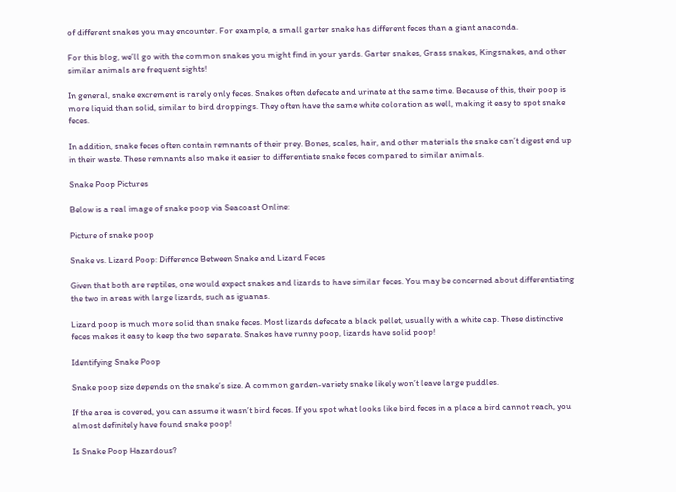of different snakes you may encounter. For example, a small garter snake has different feces than a giant anaconda.

For this blog, we’ll go with the common snakes you might find in your yards. Garter snakes, Grass snakes, Kingsnakes, and other similar animals are frequent sights!

In general, snake excrement is rarely only feces. Snakes often defecate and urinate at the same time. Because of this, their poop is more liquid than solid, similar to bird droppings. They often have the same white coloration as well, making it easy to spot snake feces.

In addition, snake feces often contain remnants of their prey. Bones, scales, hair, and other materials the snake can’t digest end up in their waste. These remnants also make it easier to differentiate snake feces compared to similar animals.

Snake Poop Pictures

Below is a real image of snake poop via Seacoast Online:

Picture of snake poop

Snake vs. Lizard Poop: Difference Between Snake and Lizard Feces

Given that both are reptiles, one would expect snakes and lizards to have similar feces. You may be concerned about differentiating the two in areas with large lizards, such as iguanas.

Lizard poop is much more solid than snake feces. Most lizards defecate a black pellet, usually with a white cap. These distinctive feces makes it easy to keep the two separate. Snakes have runny poop, lizards have solid poop!

Identifying Snake Poop

Snake poop size depends on the snake’s size. A common garden-variety snake likely won’t leave large puddles.

If the area is covered, you can assume it wasn’t bird feces. If you spot what looks like bird feces in a place a bird cannot reach, you almost definitely have found snake poop!

Is Snake Poop Hazardous?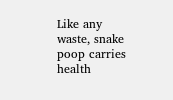Like any waste, snake poop carries health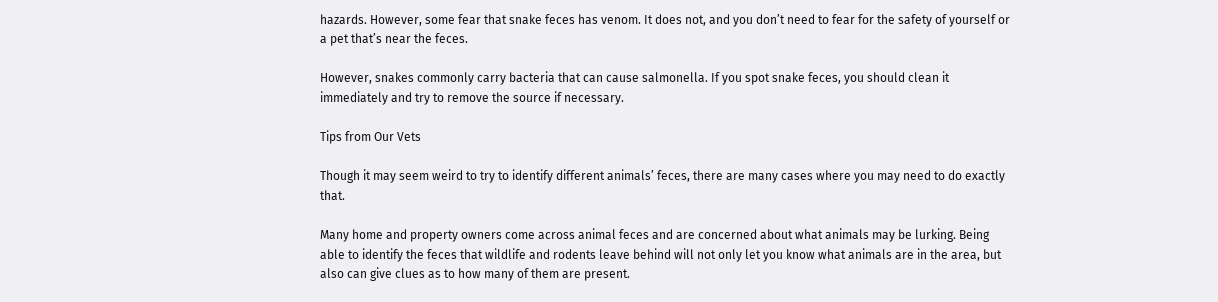hazards. However, some fear that snake feces has venom. It does not, and you don’t need to fear for the safety of yourself or a pet that’s near the feces.

However, snakes commonly carry bacteria that can cause salmonella. If you spot snake feces, you should clean it immediately and try to remove the source if necessary.

Tips from Our Vets

Though it may seem weird to try to identify different animals’ feces, there are many cases where you may need to do exactly that.

Many home and property owners come across animal feces and are concerned about what animals may be lurking. Being able to identify the feces that wildlife and rodents leave behind will not only let you know what animals are in the area, but also can give clues as to how many of them are present.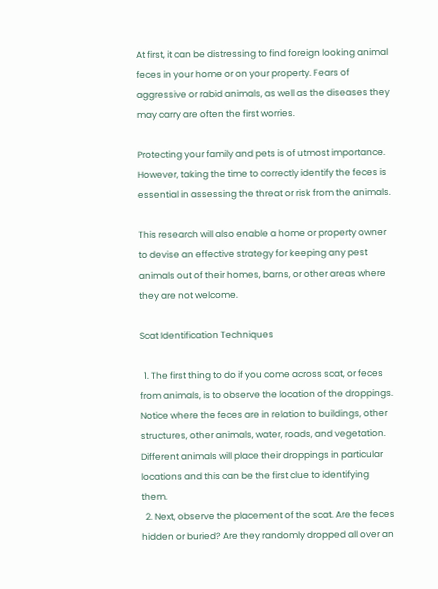At first, it can be distressing to find foreign looking animal feces in your home or on your property. Fears of aggressive or rabid animals, as well as the diseases they may carry are often the first worries.

Protecting your family and pets is of utmost importance. However, taking the time to correctly identify the feces is essential in assessing the threat or risk from the animals.

This research will also enable a home or property owner to devise an effective strategy for keeping any pest animals out of their homes, barns, or other areas where they are not welcome.

Scat Identification Techniques

  1. The first thing to do if you come across scat, or feces from animals, is to observe the location of the droppings. Notice where the feces are in relation to buildings, other structures, other animals, water, roads, and vegetation. Different animals will place their droppings in particular locations and this can be the first clue to identifying them.
  2. Next, observe the placement of the scat. Are the feces hidden or buried? Are they randomly dropped all over an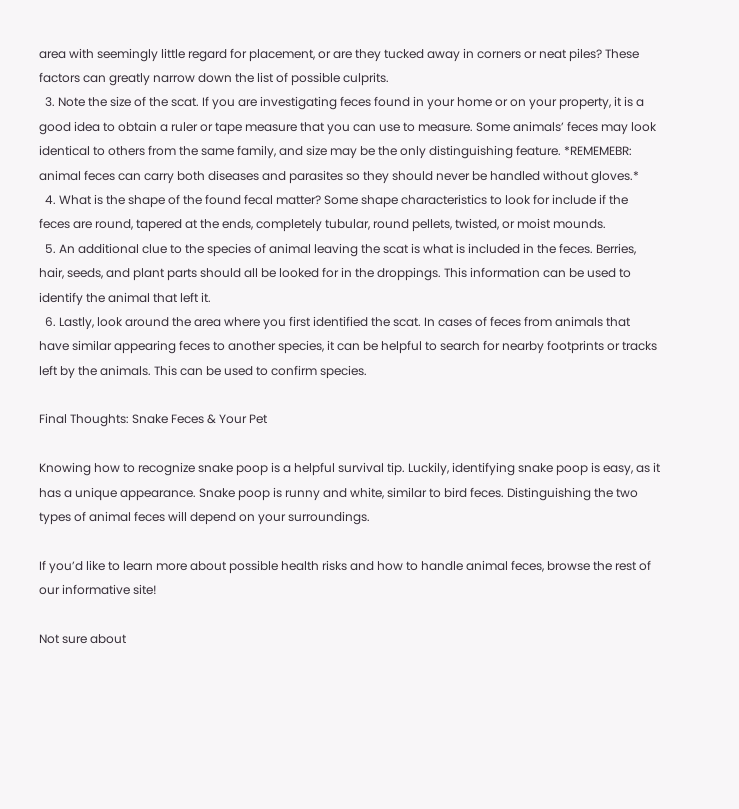area with seemingly little regard for placement, or are they tucked away in corners or neat piles? These factors can greatly narrow down the list of possible culprits.
  3. Note the size of the scat. If you are investigating feces found in your home or on your property, it is a good idea to obtain a ruler or tape measure that you can use to measure. Some animals’ feces may look identical to others from the same family, and size may be the only distinguishing feature. *REMEMEBR: animal feces can carry both diseases and parasites so they should never be handled without gloves.*
  4. What is the shape of the found fecal matter? Some shape characteristics to look for include if the feces are round, tapered at the ends, completely tubular, round pellets, twisted, or moist mounds.
  5. An additional clue to the species of animal leaving the scat is what is included in the feces. Berries, hair, seeds, and plant parts should all be looked for in the droppings. This information can be used to identify the animal that left it.
  6. Lastly, look around the area where you first identified the scat. In cases of feces from animals that have similar appearing feces to another species, it can be helpful to search for nearby footprints or tracks left by the animals. This can be used to confirm species.

Final Thoughts: Snake Feces & Your Pet

Knowing how to recognize snake poop is a helpful survival tip. Luckily, identifying snake poop is easy, as it has a unique appearance. Snake poop is runny and white, similar to bird feces. Distinguishing the two types of animal feces will depend on your surroundings.

If you’d like to learn more about possible health risks and how to handle animal feces, browse the rest of our informative site!

Not sure about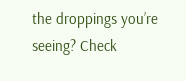the droppings you’re seeing? Check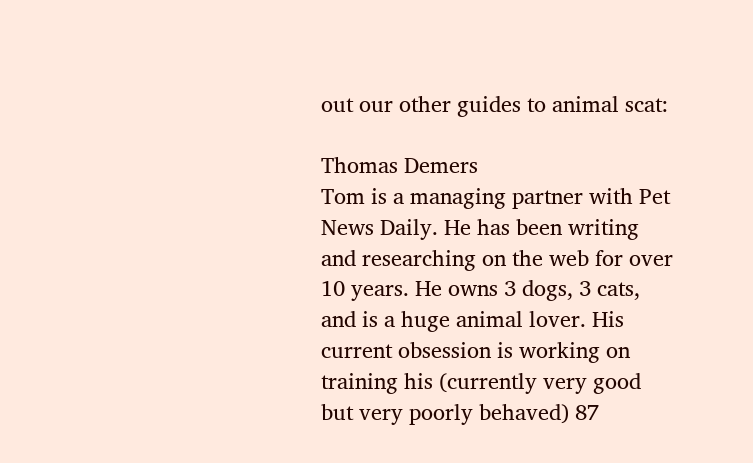out our other guides to animal scat:

Thomas Demers
Tom is a managing partner with Pet News Daily. He has been writing and researching on the web for over 10 years. He owns 3 dogs, 3 cats, and is a huge animal lover. His current obsession is working on training his (currently very good but very poorly behaved) 87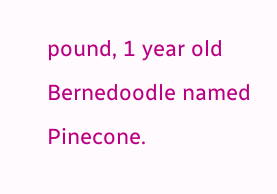pound, 1 year old Bernedoodle named Pinecone.